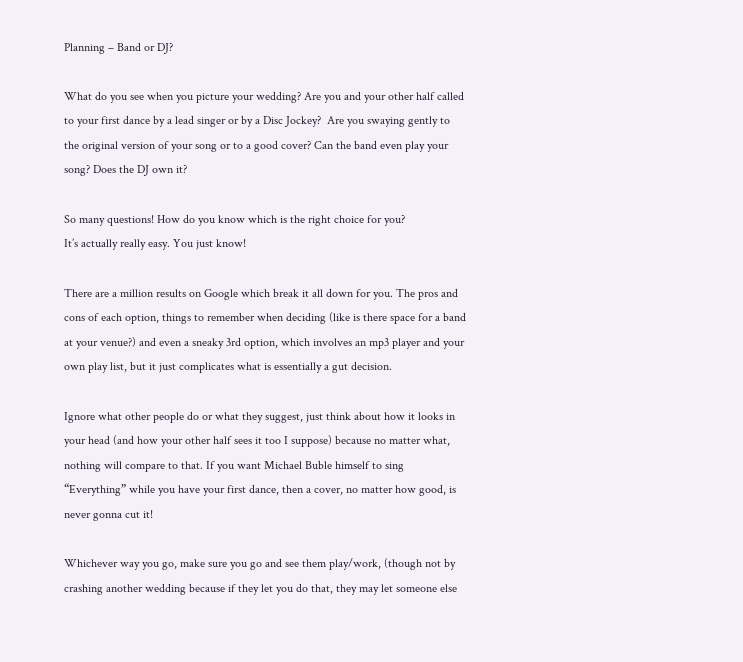Planning – Band or DJ?

What do you see when you picture your wedding? Are you and your other half called to your first dance by a lead singer or by a Disc Jockey?  Are you swaying gently to the original version of your song or to a good cover? Can the band even play your song? Does the DJ own it?

So many questions! How do you know which is the right choice for you?
It’s actually really easy. You just know!

There are a million results on Google which break it all down for you. The pros and cons of each option, things to remember when deciding (like is there space for a band at your venue?) and even a sneaky 3rd option, which involves an mp3 player and your own play list, but it just complicates what is essentially a gut decision.

Ignore what other people do or what they suggest, just think about how it looks in your head (and how your other half sees it too I suppose) because no matter what, nothing will compare to that. If you want Michael Buble himself to sing “Everything” while you have your first dance, then a cover, no matter how good, is never gonna cut it!

Whichever way you go, make sure you go and see them play/work, (though not by crashing another wedding because if they let you do that, they may let someone else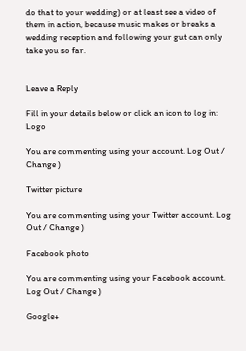do that to your wedding) or at least see a video of them in action, because music makes or breaks a wedding reception and following your gut can only take you so far.


Leave a Reply

Fill in your details below or click an icon to log in: Logo

You are commenting using your account. Log Out / Change )

Twitter picture

You are commenting using your Twitter account. Log Out / Change )

Facebook photo

You are commenting using your Facebook account. Log Out / Change )

Google+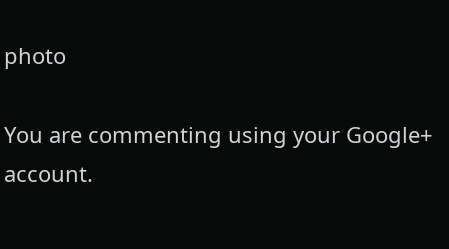photo

You are commenting using your Google+ account.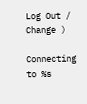Log Out / Change )

Connecting to %s